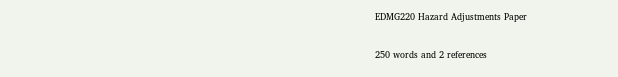EDMG220 Hazard Adjustments Paper

250 words and 2 references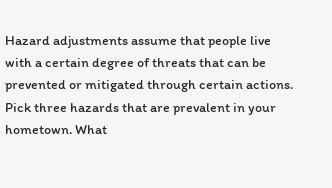Hazard adjustments assume that people live with a certain degree of threats that can be prevented or mitigated through certain actions. Pick three hazards that are prevalent in your hometown. What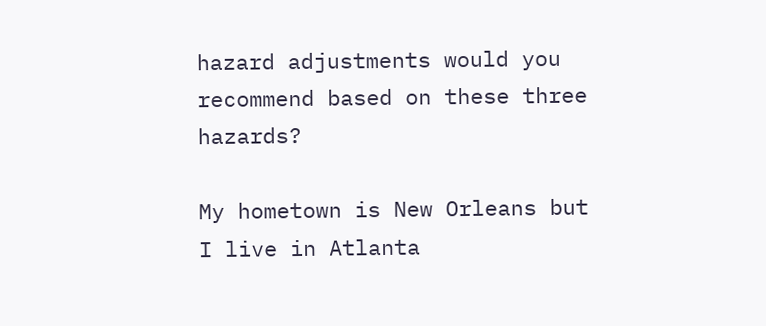hazard adjustments would you recommend based on these three hazards?

My hometown is New Orleans but I live in Atlanta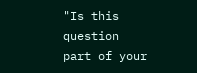"Is this question part of your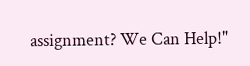assignment? We Can Help!"